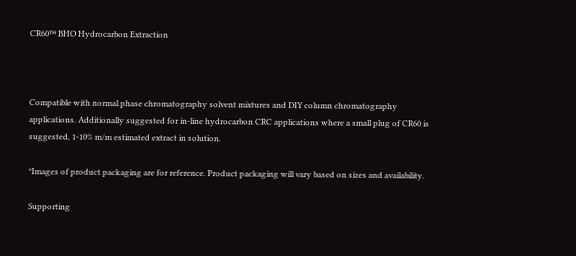CR60™ BHO Hydrocarbon Extraction



Compatible with normal phase chromatography solvent mixtures and DIY column chromatography applications. Additionally suggested for in-line hydrocarbon CRC applications where a small plug of CR60 is suggested, 1-10% m/m estimated extract in solution.

*Images of product packaging are for reference. Product packaging will vary based on sizes and availability.

Supporting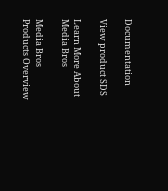Documentation

View product SDS

Learn More About Media Bros

Media Bros Products Overview